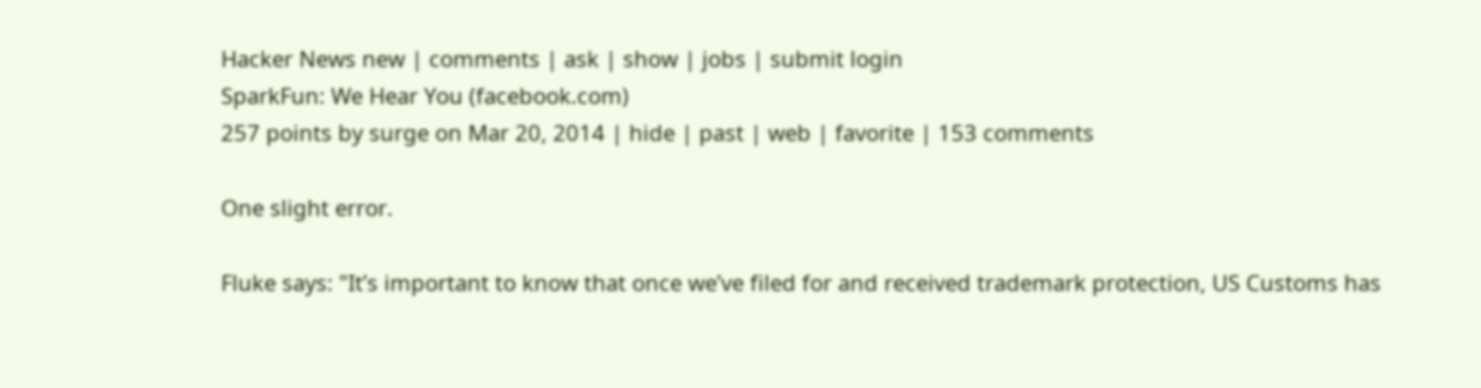Hacker News new | comments | ask | show | jobs | submit login
SparkFun: We Hear You (facebook.com)
257 points by surge on Mar 20, 2014 | hide | past | web | favorite | 153 comments

One slight error.

Fluke says: "It’s important to know that once we’ve filed for and received trademark protection, US Customs has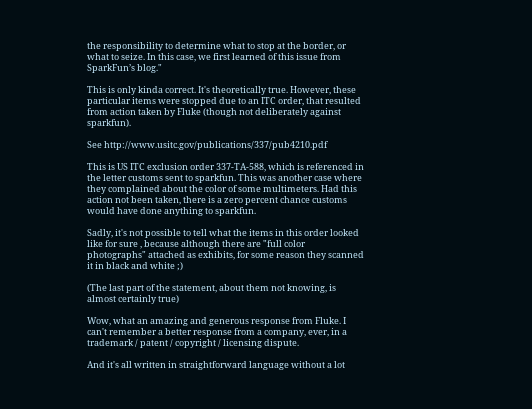the responsibility to determine what to stop at the border, or what to seize. In this case, we first learned of this issue from SparkFun’s blog."

This is only kinda correct. It's theoretically true. However, these particular items were stopped due to an ITC order, that resulted from action taken by Fluke (though not deliberately against sparkfun).

See http://www.usitc.gov/publications/337/pub4210.pdf

This is US ITC exclusion order 337-TA-588, which is referenced in the letter customs sent to sparkfun. This was another case where they complained about the color of some multimeters. Had this action not been taken, there is a zero percent chance customs would have done anything to sparkfun.

Sadly, it's not possible to tell what the items in this order looked like for sure , because although there are "full color photographs" attached as exhibits, for some reason they scanned it in black and white ;)

(The last part of the statement, about them not knowing, is almost certainly true)

Wow, what an amazing and generous response from Fluke. I can't remember a better response from a company, ever, in a trademark / patent / copyright / licensing dispute.

And it's all written in straightforward language without a lot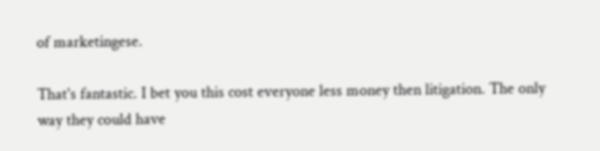of marketingese.

That's fantastic. I bet you this cost everyone less money then litigation. The only way they could have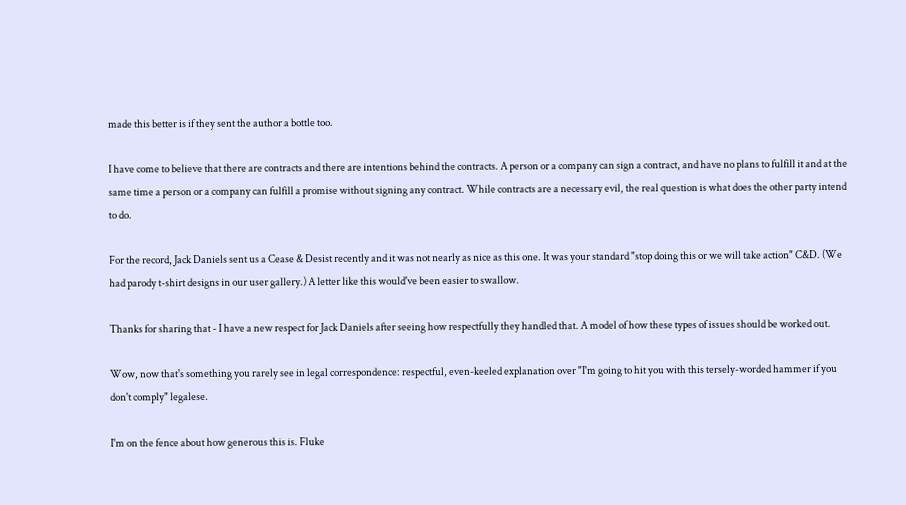made this better is if they sent the author a bottle too.

I have come to believe that there are contracts and there are intentions behind the contracts. A person or a company can sign a contract, and have no plans to fulfill it and at the same time a person or a company can fulfill a promise without signing any contract. While contracts are a necessary evil, the real question is what does the other party intend to do.

For the record, Jack Daniels sent us a Cease & Desist recently and it was not nearly as nice as this one. It was your standard "stop doing this or we will take action" C&D. (We had parody t-shirt designs in our user gallery.) A letter like this would've been easier to swallow.

Thanks for sharing that - I have a new respect for Jack Daniels after seeing how respectfully they handled that. A model of how these types of issues should be worked out.

Wow, now that's something you rarely see in legal correspondence: respectful, even-keeled explanation over "I'm going to hit you with this tersely-worded hammer if you don't comply" legalese.

I'm on the fence about how generous this is. Fluke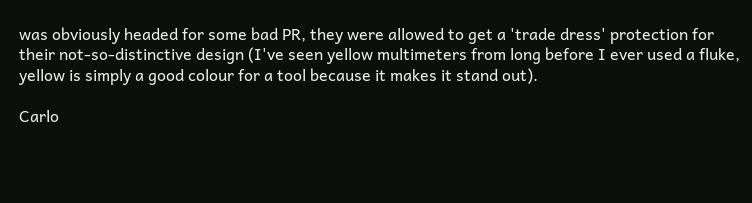was obviously headed for some bad PR, they were allowed to get a 'trade dress' protection for their not-so-distinctive design (I've seen yellow multimeters from long before I ever used a fluke, yellow is simply a good colour for a tool because it makes it stand out).

Carlo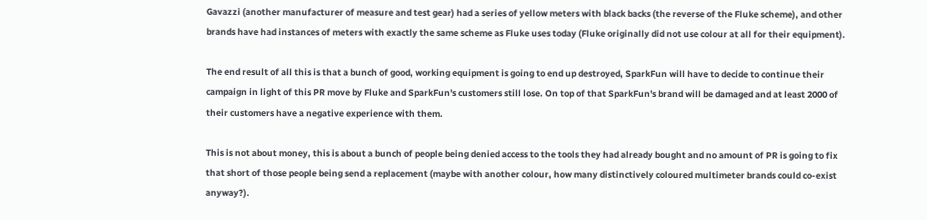Gavazzi (another manufacturer of measure and test gear) had a series of yellow meters with black backs (the reverse of the Fluke scheme), and other brands have had instances of meters with exactly the same scheme as Fluke uses today (Fluke originally did not use colour at all for their equipment).

The end result of all this is that a bunch of good, working equipment is going to end up destroyed, SparkFun will have to decide to continue their campaign in light of this PR move by Fluke and SparkFun's customers still lose. On top of that SparkFun's brand will be damaged and at least 2000 of their customers have a negative experience with them.

This is not about money, this is about a bunch of people being denied access to the tools they had already bought and no amount of PR is going to fix that short of those people being send a replacement (maybe with another colour, how many distinctively coloured multimeter brands could co-exist anyway?).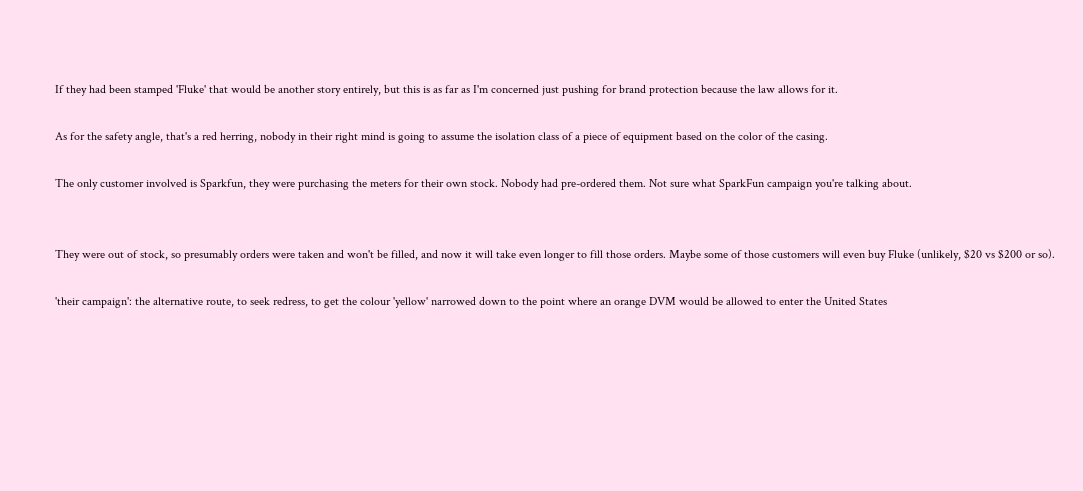If they had been stamped 'Fluke' that would be another story entirely, but this is as far as I'm concerned just pushing for brand protection because the law allows for it.

As for the safety angle, that's a red herring, nobody in their right mind is going to assume the isolation class of a piece of equipment based on the color of the casing.

The only customer involved is Sparkfun, they were purchasing the meters for their own stock. Nobody had pre-ordered them. Not sure what SparkFun campaign you're talking about.


They were out of stock, so presumably orders were taken and won't be filled, and now it will take even longer to fill those orders. Maybe some of those customers will even buy Fluke (unlikely, $20 vs $200 or so).

'their campaign': the alternative route, to seek redress, to get the colour 'yellow' narrowed down to the point where an orange DVM would be allowed to enter the United States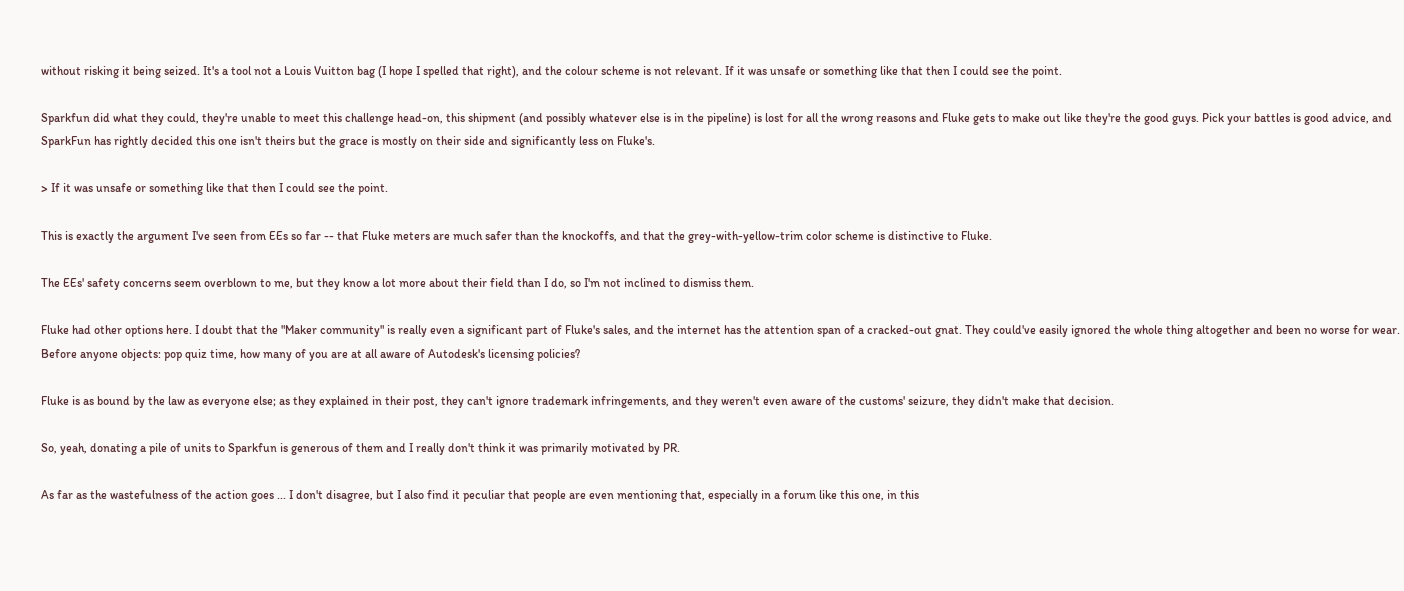without risking it being seized. It's a tool not a Louis Vuitton bag (I hope I spelled that right), and the colour scheme is not relevant. If it was unsafe or something like that then I could see the point.

Sparkfun did what they could, they're unable to meet this challenge head-on, this shipment (and possibly whatever else is in the pipeline) is lost for all the wrong reasons and Fluke gets to make out like they're the good guys. Pick your battles is good advice, and SparkFun has rightly decided this one isn't theirs but the grace is mostly on their side and significantly less on Fluke's.

> If it was unsafe or something like that then I could see the point.

This is exactly the argument I've seen from EEs so far -- that Fluke meters are much safer than the knockoffs, and that the grey-with-yellow-trim color scheme is distinctive to Fluke.

The EEs' safety concerns seem overblown to me, but they know a lot more about their field than I do, so I'm not inclined to dismiss them.

Fluke had other options here. I doubt that the "Maker community" is really even a significant part of Fluke's sales, and the internet has the attention span of a cracked-out gnat. They could've easily ignored the whole thing altogether and been no worse for wear. Before anyone objects: pop quiz time, how many of you are at all aware of Autodesk's licensing policies?

Fluke is as bound by the law as everyone else; as they explained in their post, they can't ignore trademark infringements, and they weren't even aware of the customs' seizure, they didn't make that decision.

So, yeah, donating a pile of units to Sparkfun is generous of them and I really don't think it was primarily motivated by PR.

As far as the wastefulness of the action goes ... I don't disagree, but I also find it peculiar that people are even mentioning that, especially in a forum like this one, in this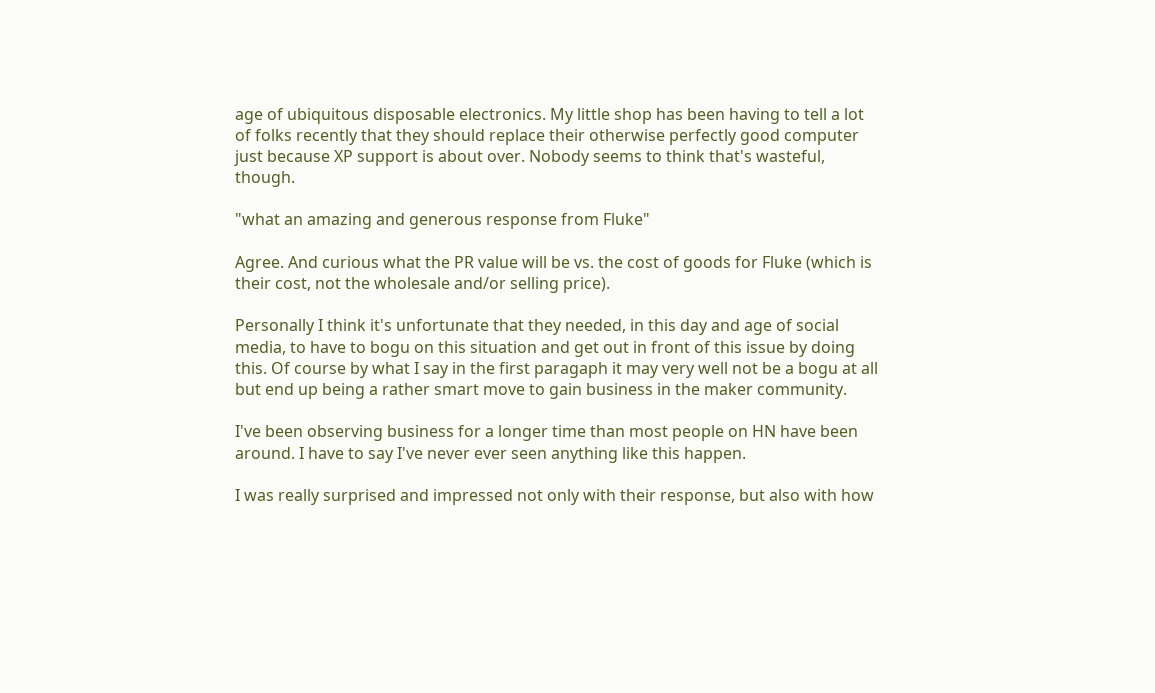age of ubiquitous disposable electronics. My little shop has been having to tell a lot of folks recently that they should replace their otherwise perfectly good computer just because XP support is about over. Nobody seems to think that's wasteful, though.

"what an amazing and generous response from Fluke"

Agree. And curious what the PR value will be vs. the cost of goods for Fluke (which is their cost, not the wholesale and/or selling price).

Personally I think it's unfortunate that they needed, in this day and age of social media, to have to bogu on this situation and get out in front of this issue by doing this. Of course by what I say in the first paragaph it may very well not be a bogu at all but end up being a rather smart move to gain business in the maker community.

I've been observing business for a longer time than most people on HN have been around. I have to say I've never ever seen anything like this happen.

I was really surprised and impressed not only with their response, but also with how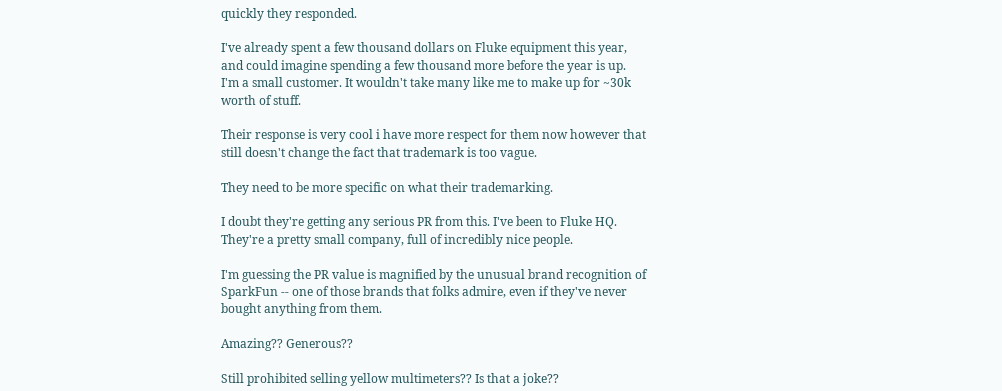quickly they responded.

I've already spent a few thousand dollars on Fluke equipment this year, and could imagine spending a few thousand more before the year is up. I'm a small customer. It wouldn't take many like me to make up for ~30k worth of stuff.

Their response is very cool i have more respect for them now however that still doesn't change the fact that trademark is too vague.

They need to be more specific on what their trademarking.

I doubt they're getting any serious PR from this. I've been to Fluke HQ. They're a pretty small company, full of incredibly nice people.

I'm guessing the PR value is magnified by the unusual brand recognition of SparkFun -- one of those brands that folks admire, even if they've never bought anything from them.

Amazing?? Generous??

Still prohibited selling yellow multimeters?? Is that a joke??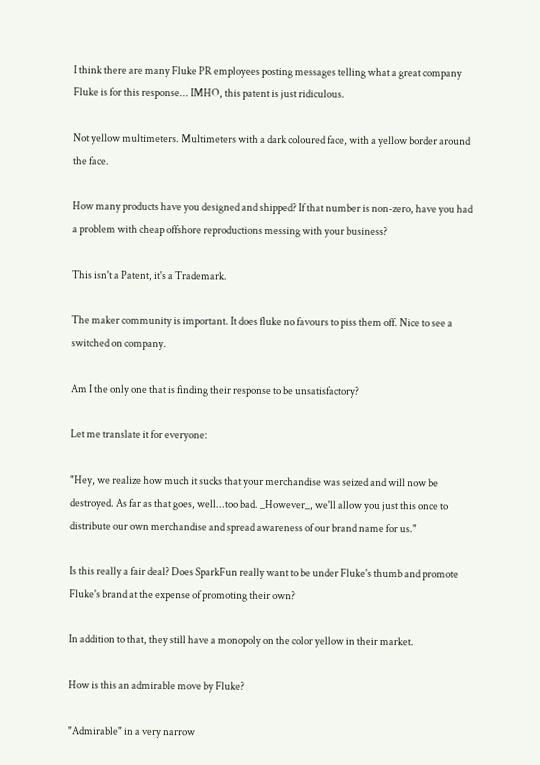I think there are many Fluke PR employees posting messages telling what a great company Fluke is for this response... IMHO, this patent is just ridiculous.

Not yellow multimeters. Multimeters with a dark coloured face, with a yellow border around the face.

How many products have you designed and shipped? If that number is non-zero, have you had a problem with cheap offshore reproductions messing with your business?

This isn't a Patent, it's a Trademark.

The maker community is important. It does fluke no favours to piss them off. Nice to see a switched on company.

Am I the only one that is finding their response to be unsatisfactory?

Let me translate it for everyone:

"Hey, we realize how much it sucks that your merchandise was seized and will now be destroyed. As far as that goes, well...too bad. _However_, we'll allow you just this once to distribute our own merchandise and spread awareness of our brand name for us."

Is this really a fair deal? Does SparkFun really want to be under Fluke's thumb and promote Fluke's brand at the expense of promoting their own?

In addition to that, they still have a monopoly on the color yellow in their market.

How is this an admirable move by Fluke?

"Admirable" in a very narrow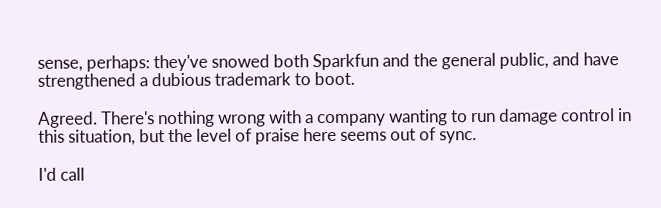sense, perhaps: they've snowed both Sparkfun and the general public, and have strengthened a dubious trademark to boot.

Agreed. There's nothing wrong with a company wanting to run damage control in this situation, but the level of praise here seems out of sync.

I'd call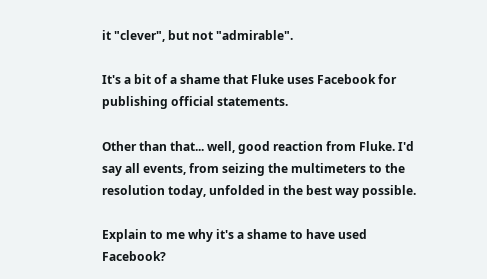it "clever", but not "admirable".

It's a bit of a shame that Fluke uses Facebook for publishing official statements.

Other than that... well, good reaction from Fluke. I'd say all events, from seizing the multimeters to the resolution today, unfolded in the best way possible.

Explain to me why it's a shame to have used Facebook?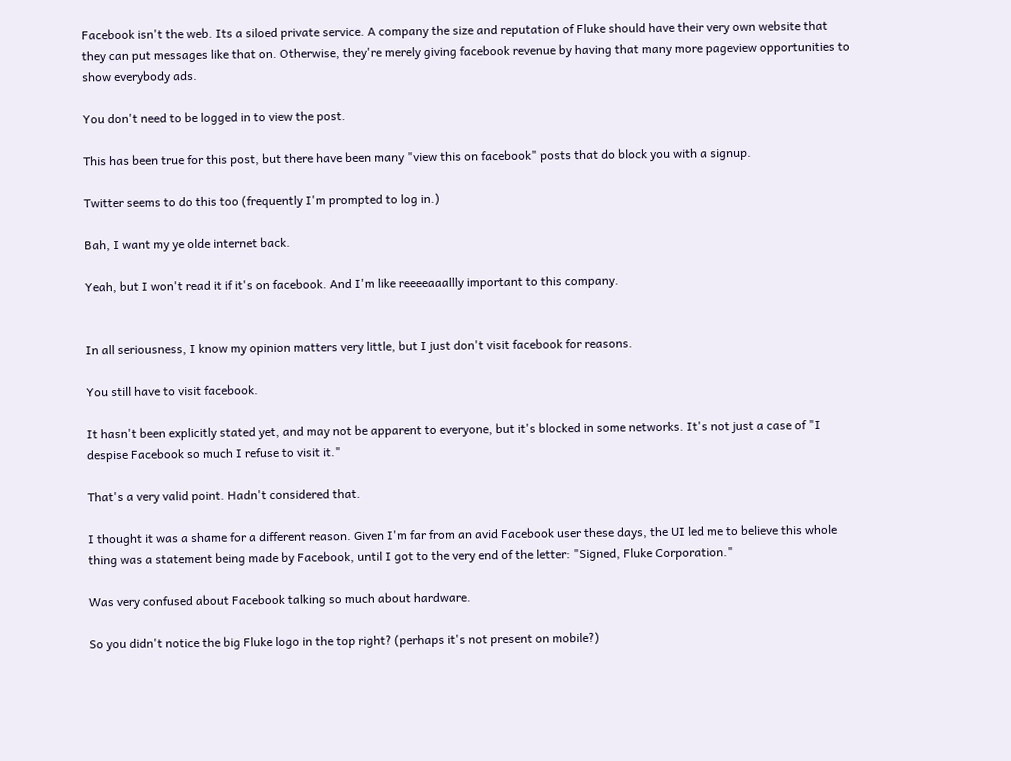Facebook isn't the web. Its a siloed private service. A company the size and reputation of Fluke should have their very own website that they can put messages like that on. Otherwise, they're merely giving facebook revenue by having that many more pageview opportunities to show everybody ads.

You don't need to be logged in to view the post.

This has been true for this post, but there have been many "view this on facebook" posts that do block you with a signup.

Twitter seems to do this too (frequently I'm prompted to log in.)

Bah, I want my ye olde internet back.

Yeah, but I won't read it if it's on facebook. And I'm like reeeeaaallly important to this company.


In all seriousness, I know my opinion matters very little, but I just don't visit facebook for reasons.

You still have to visit facebook.

It hasn't been explicitly stated yet, and may not be apparent to everyone, but it's blocked in some networks. It's not just a case of "I despise Facebook so much I refuse to visit it."

That's a very valid point. Hadn't considered that.

I thought it was a shame for a different reason. Given I'm far from an avid Facebook user these days, the UI led me to believe this whole thing was a statement being made by Facebook, until I got to the very end of the letter: "Signed, Fluke Corporation."

Was very confused about Facebook talking so much about hardware.

So you didn't notice the big Fluke logo in the top right? (perhaps it's not present on mobile?)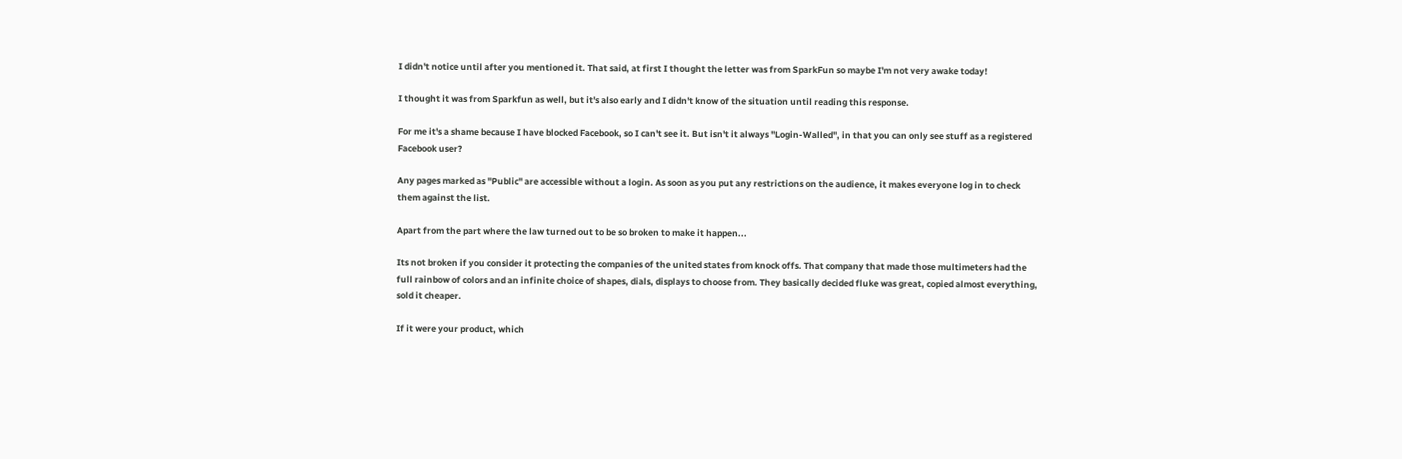I didn't notice until after you mentioned it. That said, at first I thought the letter was from SparkFun so maybe I'm not very awake today!

I thought it was from Sparkfun as well, but it's also early and I didn't know of the situation until reading this response.

For me it's a shame because I have blocked Facebook, so I can't see it. But isn't it always "Login-Walled", in that you can only see stuff as a registered Facebook user?

Any pages marked as "Public" are accessible without a login. As soon as you put any restrictions on the audience, it makes everyone log in to check them against the list.

Apart from the part where the law turned out to be so broken to make it happen...

Its not broken if you consider it protecting the companies of the united states from knock offs. That company that made those multimeters had the full rainbow of colors and an infinite choice of shapes, dials, displays to choose from. They basically decided fluke was great, copied almost everything, sold it cheaper.

If it were your product, which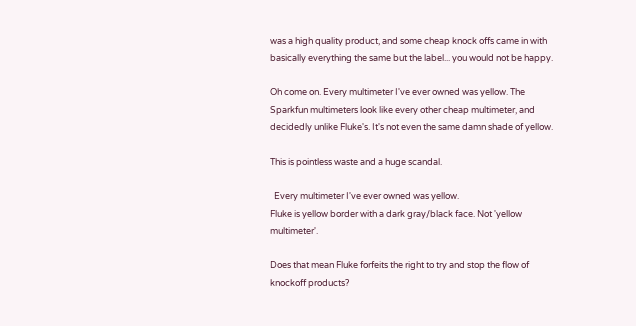was a high quality product, and some cheap knock offs came in with basically everything the same but the label... you would not be happy.

Oh come on. Every multimeter I've ever owned was yellow. The Sparkfun multimeters look like every other cheap multimeter, and decidedly unlike Fluke's. It's not even the same damn shade of yellow.

This is pointless waste and a huge scandal.

  Every multimeter I've ever owned was yellow.
Fluke is yellow border with a dark gray/black face. Not 'yellow multimeter'.

Does that mean Fluke forfeits the right to try and stop the flow of knockoff products?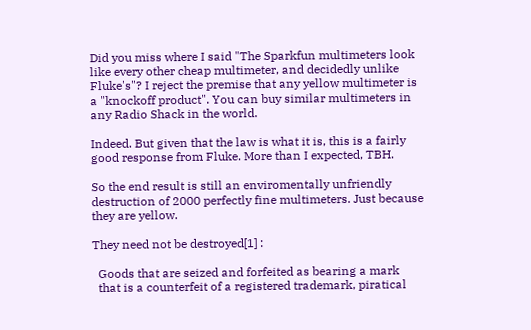Did you miss where I said "The Sparkfun multimeters look like every other cheap multimeter, and decidedly unlike Fluke's"? I reject the premise that any yellow multimeter is a "knockoff product". You can buy similar multimeters in any Radio Shack in the world.

Indeed. But given that the law is what it is, this is a fairly good response from Fluke. More than I expected, TBH.

So the end result is still an enviromentally unfriendly destruction of 2000 perfectly fine multimeters. Just because they are yellow.

They need not be destroyed[1] :

  Goods that are seized and forfeited as bearing a mark
  that is a counterfeit of a registered trademark, piratical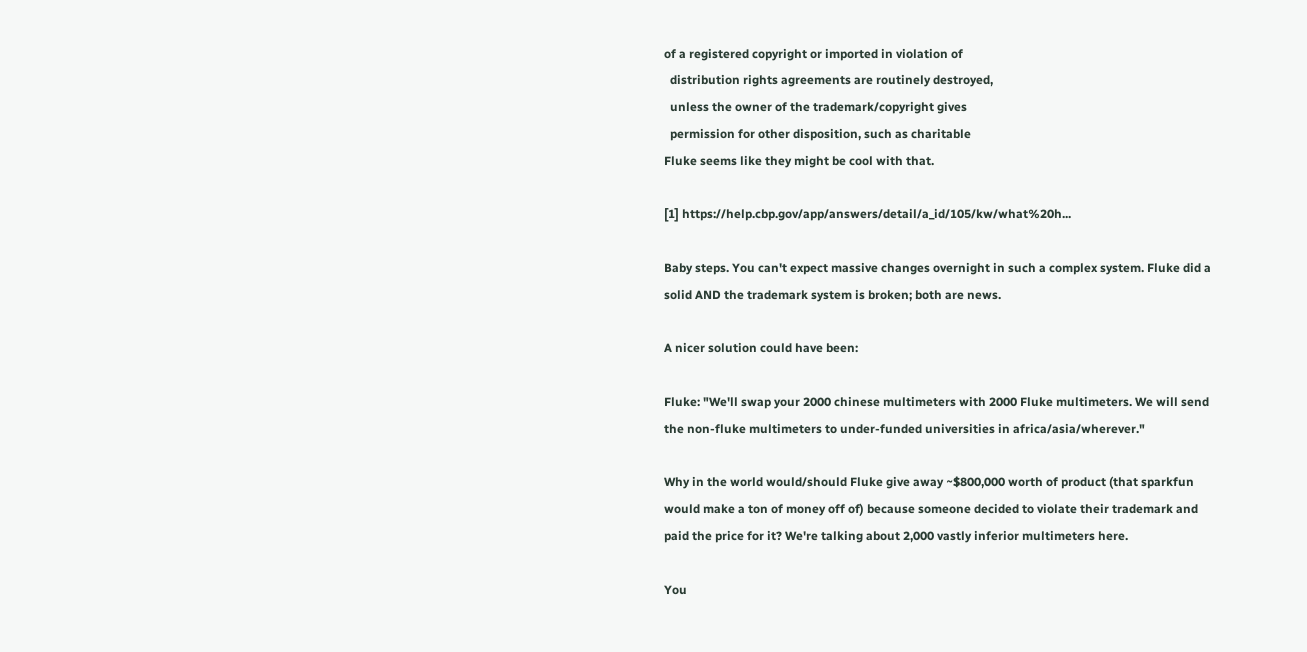of a registered copyright or imported in violation of
  distribution rights agreements are routinely destroyed,
  unless the owner of the trademark/copyright gives
  permission for other disposition, such as charitable
Fluke seems like they might be cool with that.

[1] https://help.cbp.gov/app/answers/detail/a_id/105/kw/what%20h...

Baby steps. You can't expect massive changes overnight in such a complex system. Fluke did a solid AND the trademark system is broken; both are news.

A nicer solution could have been:

Fluke: "We'll swap your 2000 chinese multimeters with 2000 Fluke multimeters. We will send the non-fluke multimeters to under-funded universities in africa/asia/wherever."

Why in the world would/should Fluke give away ~$800,000 worth of product (that sparkfun would make a ton of money off of) because someone decided to violate their trademark and paid the price for it? We're talking about 2,000 vastly inferior multimeters here.

You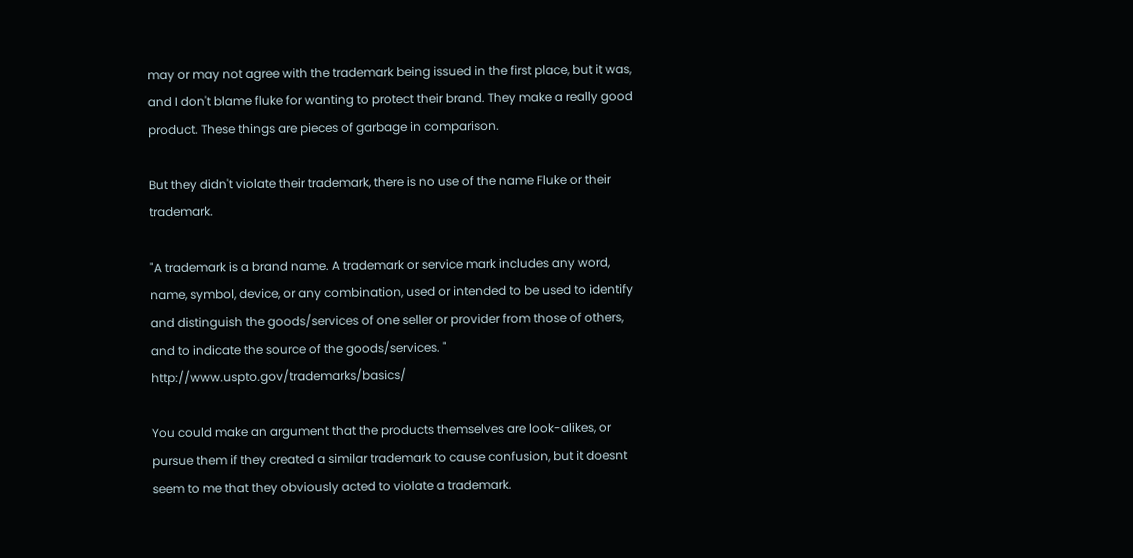may or may not agree with the trademark being issued in the first place, but it was, and I don't blame fluke for wanting to protect their brand. They make a really good product. These things are pieces of garbage in comparison.

But they didn't violate their trademark, there is no use of the name Fluke or their trademark.

"A trademark is a brand name. A trademark or service mark includes any word, name, symbol, device, or any combination, used or intended to be used to identify and distinguish the goods/services of one seller or provider from those of others, and to indicate the source of the goods/services. " http://www.uspto.gov/trademarks/basics/

You could make an argument that the products themselves are look-alikes, or pursue them if they created a similar trademark to cause confusion, but it doesnt seem to me that they obviously acted to violate a trademark.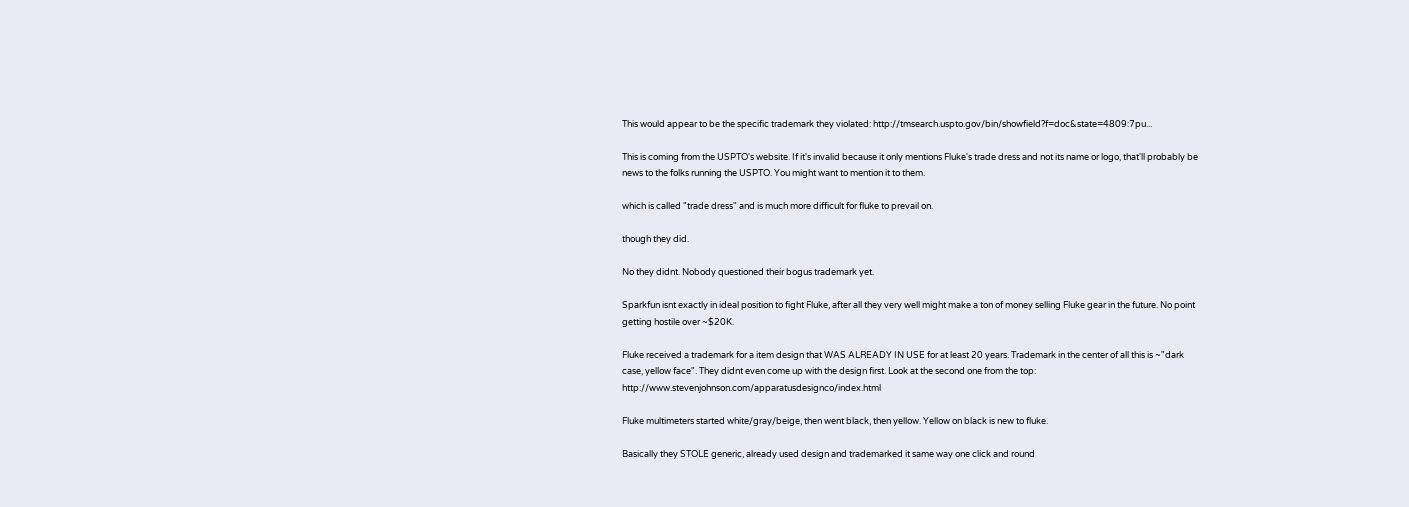This would appear to be the specific trademark they violated: http://tmsearch.uspto.gov/bin/showfield?f=doc&state=4809:7pu...

This is coming from the USPTO's website. If it's invalid because it only mentions Fluke's trade dress and not its name or logo, that'll probably be news to the folks running the USPTO. You might want to mention it to them.

which is called "trade dress" and is much more difficult for fluke to prevail on.

though they did.

No they didnt. Nobody questioned their bogus trademark yet.

Sparkfun isnt exactly in ideal position to fight Fluke, after all they very well might make a ton of money selling Fluke gear in the future. No point getting hostile over ~$20K.

Fluke received a trademark for a item design that WAS ALREADY IN USE for at least 20 years. Trademark in the center of all this is ~"dark case, yellow face". They didnt even come up with the design first. Look at the second one from the top: http://www.stevenjohnson.com/apparatusdesignco/index.html

Fluke multimeters started white/gray/beige, then went black, then yellow. Yellow on black is new to fluke.

Basically they STOLE generic, already used design and trademarked it same way one click and round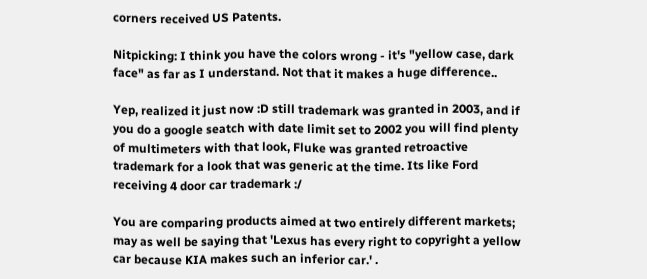corners received US Patents.

Nitpicking: I think you have the colors wrong - it's "yellow case, dark face" as far as I understand. Not that it makes a huge difference..

Yep, realized it just now :D still trademark was granted in 2003, and if you do a google seatch with date limit set to 2002 you will find plenty of multimeters with that look, Fluke was granted retroactive trademark for a look that was generic at the time. Its like Ford receiving 4 door car trademark :/

You are comparing products aimed at two entirely different markets; may as well be saying that 'Lexus has every right to copyright a yellow car because KIA makes such an inferior car.' .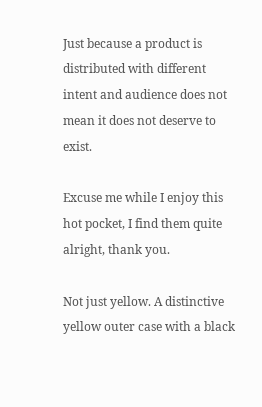Just because a product is distributed with different intent and audience does not mean it does not deserve to exist.

Excuse me while I enjoy this hot pocket, I find them quite alright, thank you.

Not just yellow. A distinctive yellow outer case with a black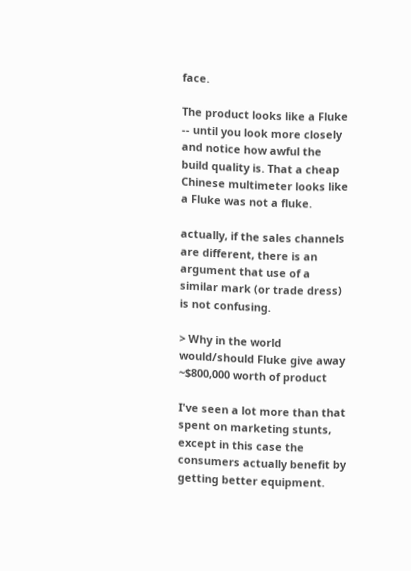face.

The product looks like a Fluke -- until you look more closely and notice how awful the build quality is. That a cheap Chinese multimeter looks like a Fluke was not a fluke.

actually, if the sales channels are different, there is an argument that use of a similar mark (or trade dress) is not confusing.

> Why in the world would/should Fluke give away ~$800,000 worth of product

I've seen a lot more than that spent on marketing stunts, except in this case the consumers actually benefit by getting better equipment.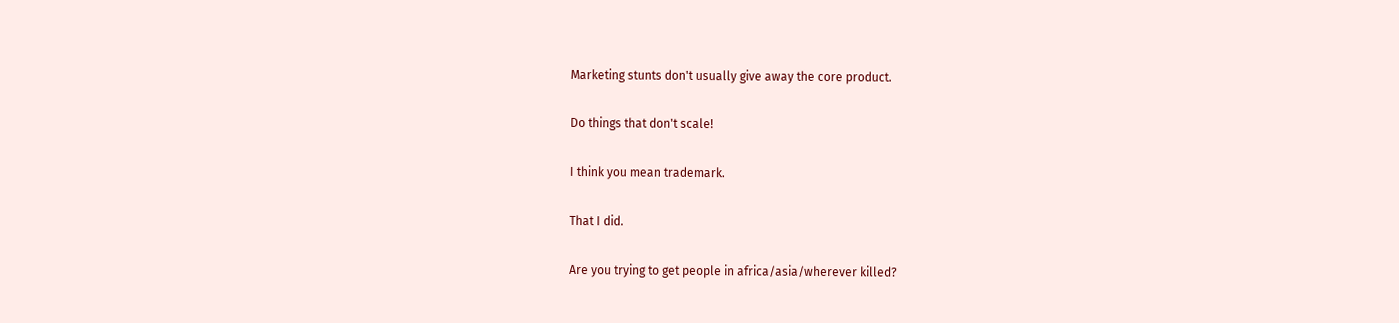Marketing stunts don't usually give away the core product.

Do things that don't scale!

I think you mean trademark.

That I did.

Are you trying to get people in africa/asia/wherever killed?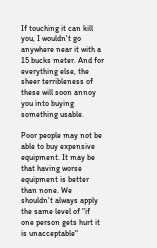If touching it can kill you, I wouldn't go anywhere near it with a 15 bucks meter. And for everything else, the sheer terribleness of these will soon annoy you into buying something usable.

Poor people may not be able to buy expensive equipment. It may be that having worse equipment is better than none. We shouldn't always apply the same level of "if one person gets hurt it is unacceptable"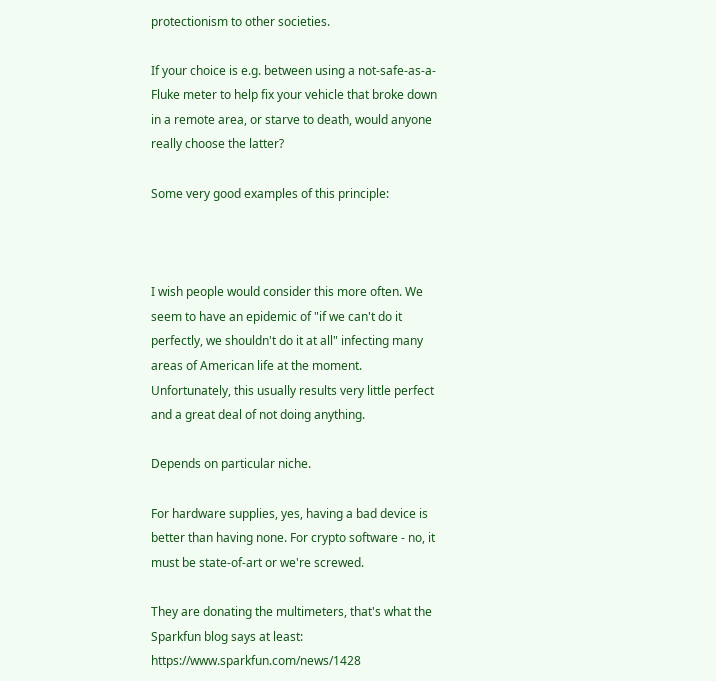protectionism to other societies.

If your choice is e.g. between using a not-safe-as-a-Fluke meter to help fix your vehicle that broke down in a remote area, or starve to death, would anyone really choose the latter?

Some very good examples of this principle:



I wish people would consider this more often. We seem to have an epidemic of "if we can't do it perfectly, we shouldn't do it at all" infecting many areas of American life at the moment. Unfortunately, this usually results very little perfect and a great deal of not doing anything.

Depends on particular niche.

For hardware supplies, yes, having a bad device is better than having none. For crypto software - no, it must be state-of-art or we're screwed.

They are donating the multimeters, that's what the Sparkfun blog says at least: https://www.sparkfun.com/news/1428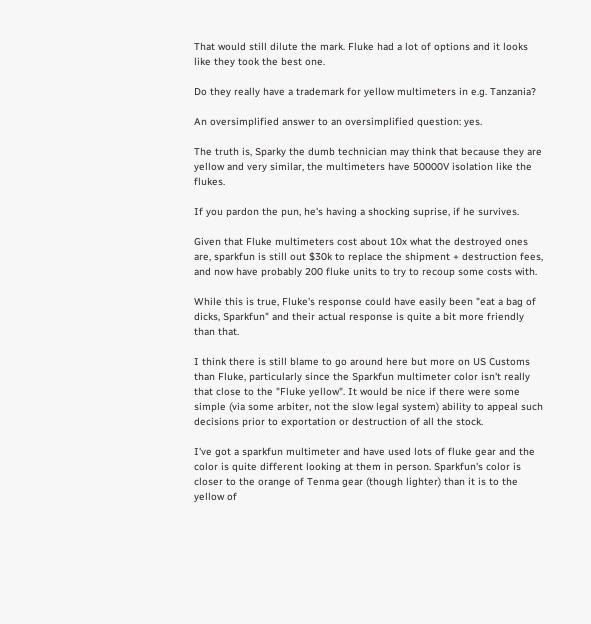That would still dilute the mark. Fluke had a lot of options and it looks like they took the best one.

Do they really have a trademark for yellow multimeters in e.g. Tanzania?

An oversimplified answer to an oversimplified question: yes.

The truth is, Sparky the dumb technician may think that because they are yellow and very similar, the multimeters have 50000V isolation like the flukes.

If you pardon the pun, he's having a shocking suprise, if he survives.

Given that Fluke multimeters cost about 10x what the destroyed ones are, sparkfun is still out $30k to replace the shipment + destruction fees, and now have probably 200 fluke units to try to recoup some costs with.

While this is true, Fluke's response could have easily been "eat a bag of dicks, Sparkfun" and their actual response is quite a bit more friendly than that.

I think there is still blame to go around here but more on US Customs than Fluke, particularly since the Sparkfun multimeter color isn't really that close to the "Fluke yellow". It would be nice if there were some simple (via some arbiter, not the slow legal system) ability to appeal such decisions prior to exportation or destruction of all the stock.

I've got a sparkfun multimeter and have used lots of fluke gear and the color is quite different looking at them in person. Sparkfun's color is closer to the orange of Tenma gear (though lighter) than it is to the yellow of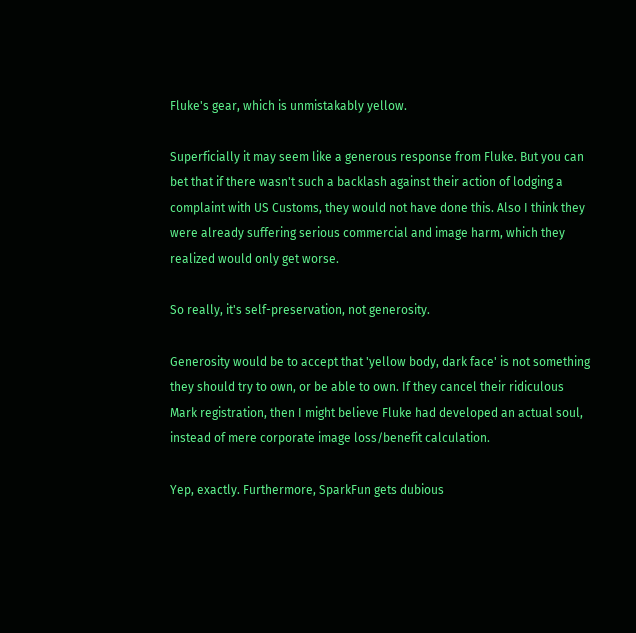Fluke's gear, which is unmistakably yellow.

Superficially it may seem like a generous response from Fluke. But you can bet that if there wasn't such a backlash against their action of lodging a complaint with US Customs, they would not have done this. Also I think they were already suffering serious commercial and image harm, which they realized would only get worse.

So really, it's self-preservation, not generosity.

Generosity would be to accept that 'yellow body, dark face' is not something they should try to own, or be able to own. If they cancel their ridiculous Mark registration, then I might believe Fluke had developed an actual soul, instead of mere corporate image loss/benefit calculation.

Yep, exactly. Furthermore, SparkFun gets dubious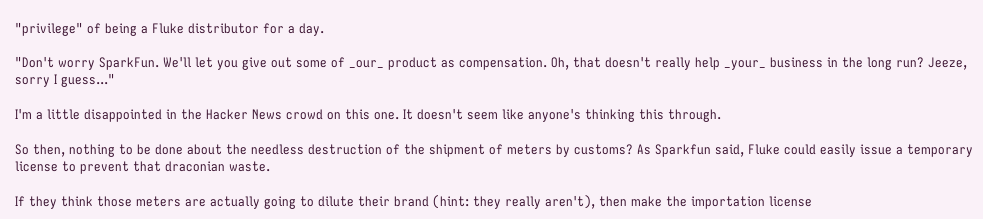"privilege" of being a Fluke distributor for a day.

"Don't worry SparkFun. We'll let you give out some of _our_ product as compensation. Oh, that doesn't really help _your_ business in the long run? Jeeze, sorry I guess..."

I'm a little disappointed in the Hacker News crowd on this one. It doesn't seem like anyone's thinking this through.

So then, nothing to be done about the needless destruction of the shipment of meters by customs? As Sparkfun said, Fluke could easily issue a temporary license to prevent that draconian waste.

If they think those meters are actually going to dilute their brand (hint: they really aren't), then make the importation license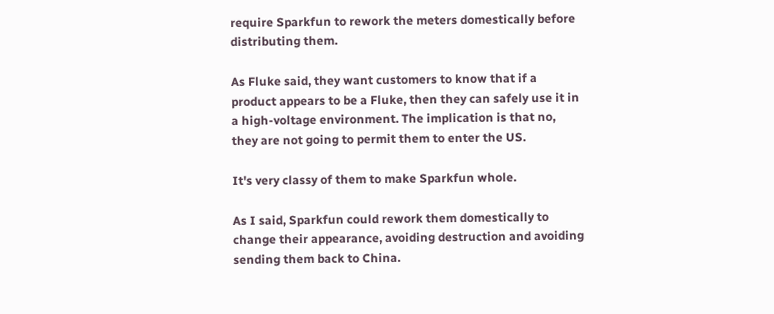require Sparkfun to rework the meters domestically before distributing them.

As Fluke said, they want customers to know that if a product appears to be a Fluke, then they can safely use it in a high-voltage environment. The implication is that no, they are not going to permit them to enter the US.

It's very classy of them to make Sparkfun whole.

As I said, Sparkfun could rework them domestically to change their appearance, avoiding destruction and avoiding sending them back to China.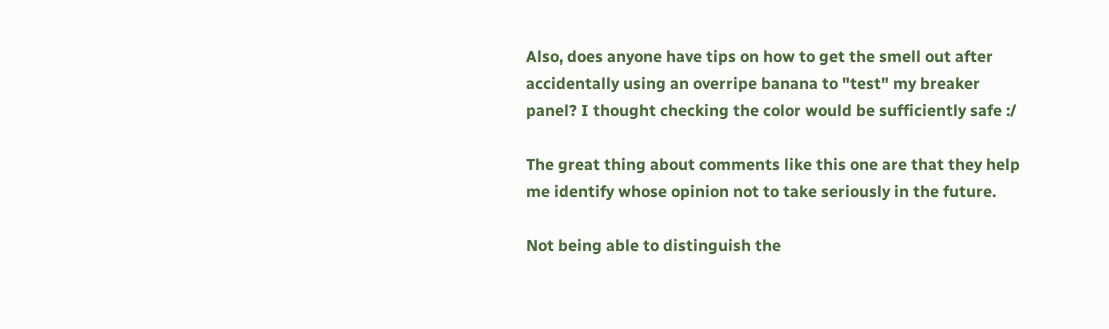Also, does anyone have tips on how to get the smell out after accidentally using an overripe banana to "test" my breaker panel? I thought checking the color would be sufficiently safe :/

The great thing about comments like this one are that they help me identify whose opinion not to take seriously in the future.

Not being able to distinguish the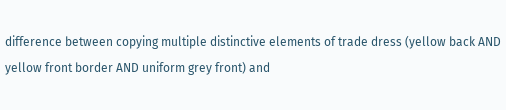difference between copying multiple distinctive elements of trade dress (yellow back AND yellow front border AND uniform grey front) and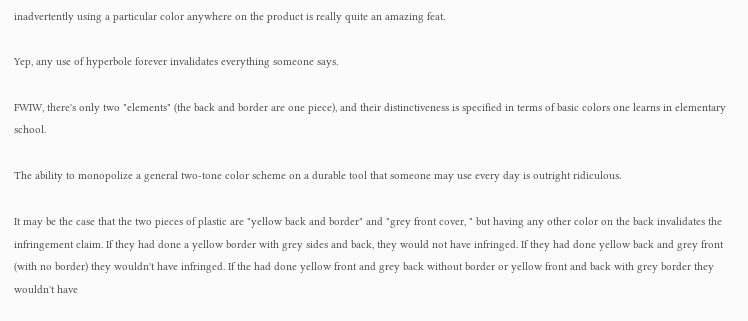inadvertently using a particular color anywhere on the product is really quite an amazing feat.

Yep, any use of hyperbole forever invalidates everything someone says.

FWIW, there's only two "elements" (the back and border are one piece), and their distinctiveness is specified in terms of basic colors one learns in elementary school.

The ability to monopolize a general two-tone color scheme on a durable tool that someone may use every day is outright ridiculous.

It may be the case that the two pieces of plastic are "yellow back and border" and "grey front cover, " but having any other color on the back invalidates the infringement claim. If they had done a yellow border with grey sides and back, they would not have infringed. If they had done yellow back and grey front (with no border) they wouldn't have infringed. If the had done yellow front and grey back without border or yellow front and back with grey border they wouldn't have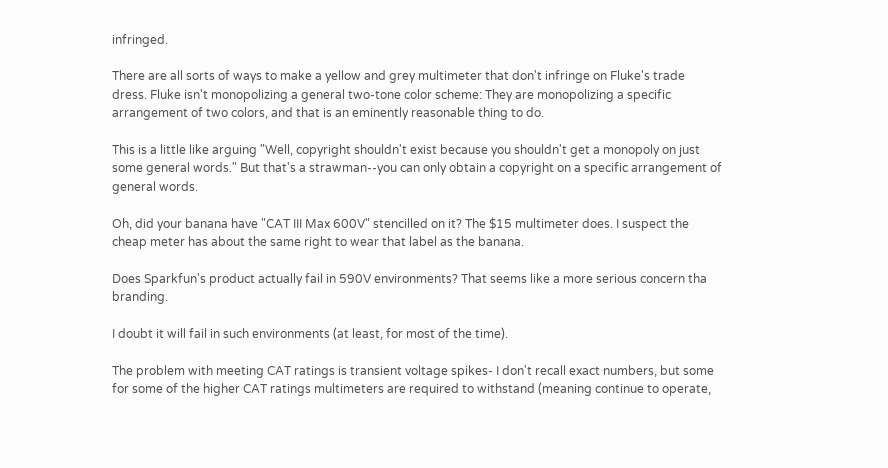infringed.

There are all sorts of ways to make a yellow and grey multimeter that don't infringe on Fluke's trade dress. Fluke isn't monopolizing a general two-tone color scheme: They are monopolizing a specific arrangement of two colors, and that is an eminently reasonable thing to do.

This is a little like arguing "Well, copyright shouldn't exist because you shouldn't get a monopoly on just some general words." But that's a strawman--you can only obtain a copyright on a specific arrangement of general words.

Oh, did your banana have "CAT III Max 600V" stencilled on it? The $15 multimeter does. I suspect the cheap meter has about the same right to wear that label as the banana.

Does Sparkfun's product actually fail in 590V environments? That seems like a more serious concern tha branding.

I doubt it will fail in such environments (at least, for most of the time).

The problem with meeting CAT ratings is transient voltage spikes- I don't recall exact numbers, but some for some of the higher CAT ratings multimeters are required to withstand (meaning continue to operate,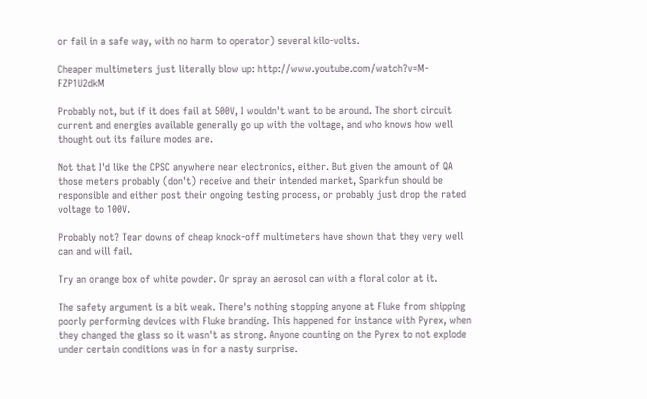or fail in a safe way, with no harm to operator) several kilo-volts.

Cheaper multimeters just literally blow up: http://www.youtube.com/watch?v=M-FZP1U2dkM

Probably not, but if it does fail at 500V, I wouldn't want to be around. The short circuit current and energies available generally go up with the voltage, and who knows how well thought out its failure modes are.

Not that I'd like the CPSC anywhere near electronics, either. But given the amount of QA those meters probably (don't) receive and their intended market, Sparkfun should be responsible and either post their ongoing testing process, or probably just drop the rated voltage to 100V.

Probably not? Tear downs of cheap knock-off multimeters have shown that they very well can and will fail.

Try an orange box of white powder. Or spray an aerosol can with a floral color at it.

The safety argument is a bit weak. There's nothing stopping anyone at Fluke from shipping poorly performing devices with Fluke branding. This happened for instance with Pyrex, when they changed the glass so it wasn't as strong. Anyone counting on the Pyrex to not explode under certain conditions was in for a nasty surprise.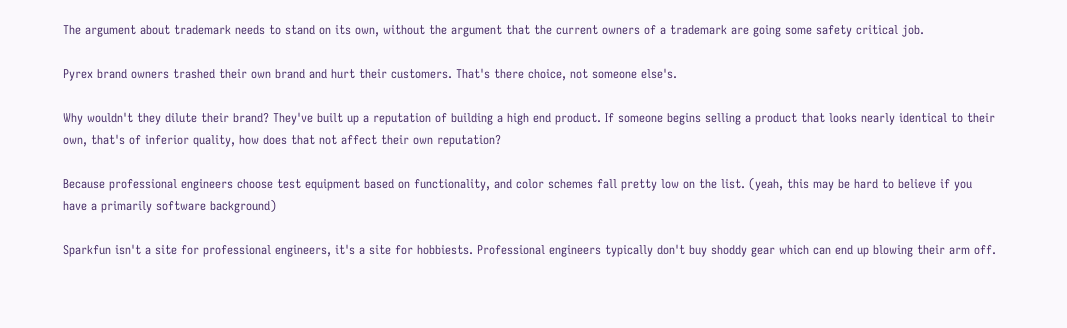The argument about trademark needs to stand on its own, without the argument that the current owners of a trademark are going some safety critical job.

Pyrex brand owners trashed their own brand and hurt their customers. That's there choice, not someone else's.

Why wouldn't they dilute their brand? They've built up a reputation of building a high end product. If someone begins selling a product that looks nearly identical to their own, that's of inferior quality, how does that not affect their own reputation?

Because professional engineers choose test equipment based on functionality, and color schemes fall pretty low on the list. (yeah, this may be hard to believe if you have a primarily software background)

Sparkfun isn't a site for professional engineers, it's a site for hobbiests. Professional engineers typically don't buy shoddy gear which can end up blowing their arm off.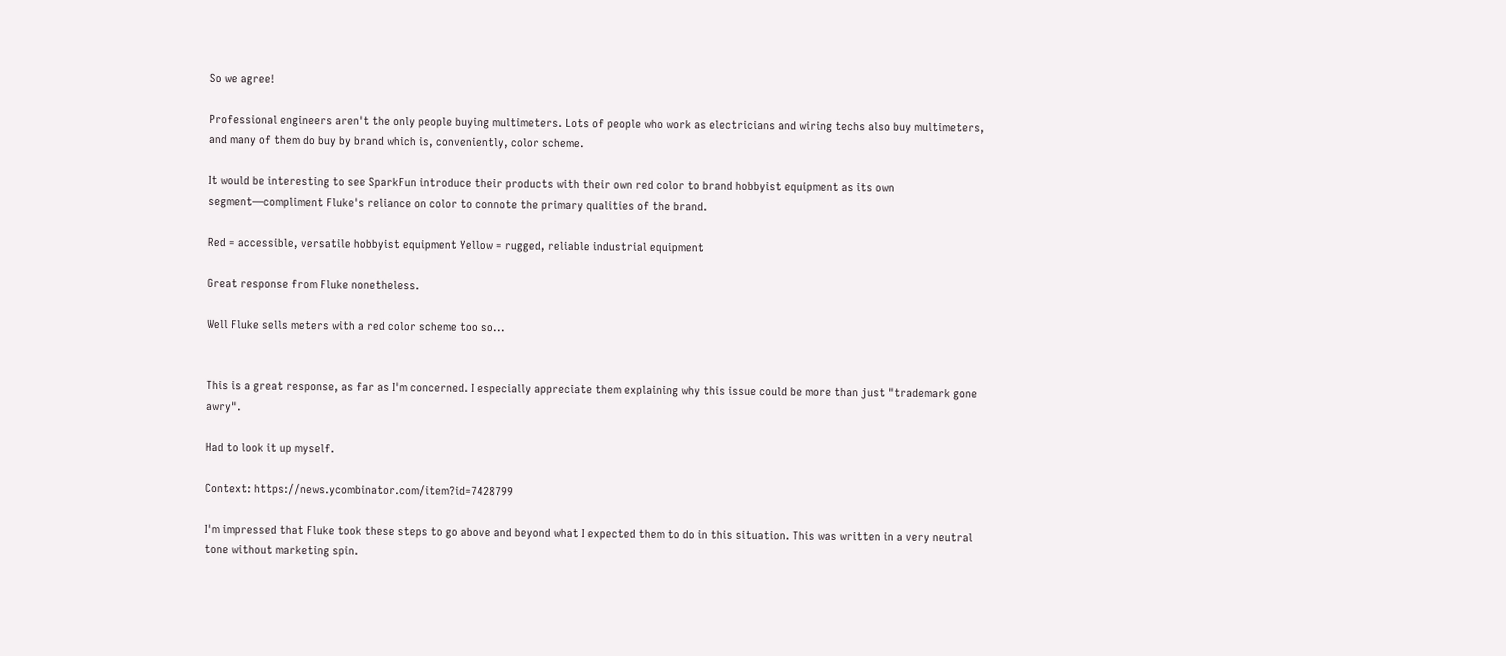So we agree!

Professional engineers aren't the only people buying multimeters. Lots of people who work as electricians and wiring techs also buy multimeters, and many of them do buy by brand which is, conveniently, color scheme.

It would be interesting to see SparkFun introduce their products with their own red color to brand hobbyist equipment as its own segment—compliment Fluke's reliance on color to connote the primary qualities of the brand.

Red = accessible, versatile hobbyist equipment Yellow = rugged, reliable industrial equipment

Great response from Fluke nonetheless.

Well Fluke sells meters with a red color scheme too so...


This is a great response, as far as I'm concerned. I especially appreciate them explaining why this issue could be more than just "trademark gone awry".

Had to look it up myself.

Context: https://news.ycombinator.com/item?id=7428799

I'm impressed that Fluke took these steps to go above and beyond what I expected them to do in this situation. This was written in a very neutral tone without marketing spin.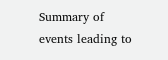Summary of events leading to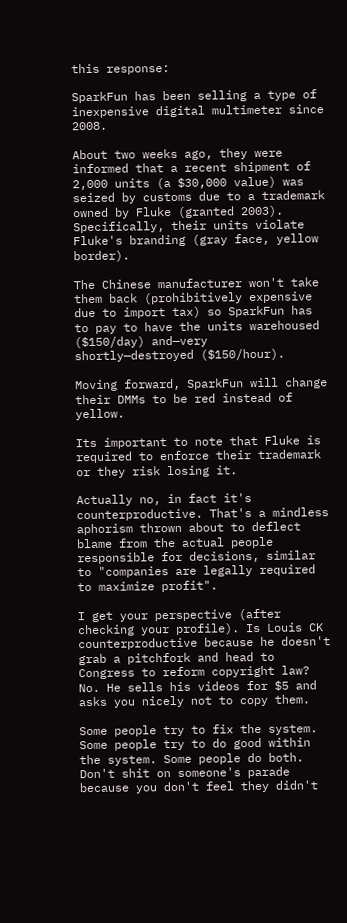this response:

SparkFun has been selling a type of inexpensive digital multimeter since 2008.

About two weeks ago, they were informed that a recent shipment of 2,000 units (a $30,000 value) was seized by customs due to a trademark owned by Fluke (granted 2003). Specifically, their units violate Fluke's branding (gray face, yellow border).

The Chinese manufacturer won't take them back (prohibitively expensive due to import tax) so SparkFun has to pay to have the units warehoused ($150/day) and—very shortly—destroyed ($150/hour).

Moving forward, SparkFun will change their DMMs to be red instead of yellow.

Its important to note that Fluke is required to enforce their trademark or they risk losing it.

Actually no, in fact it's counterproductive. That's a mindless aphorism thrown about to deflect blame from the actual people responsible for decisions, similar to "companies are legally required to maximize profit".

I get your perspective (after checking your profile). Is Louis CK counterproductive because he doesn't grab a pitchfork and head to Congress to reform copyright law? No. He sells his videos for $5 and asks you nicely not to copy them.

Some people try to fix the system. Some people try to do good within the system. Some people do both. Don't shit on someone's parade because you don't feel they didn't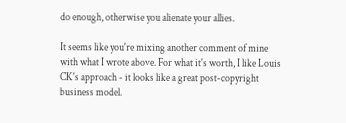do enough, otherwise you alienate your allies.

It seems like you're mixing another comment of mine with what I wrote above. For what it's worth, I like Louis CK's approach - it looks like a great post-copyright business model.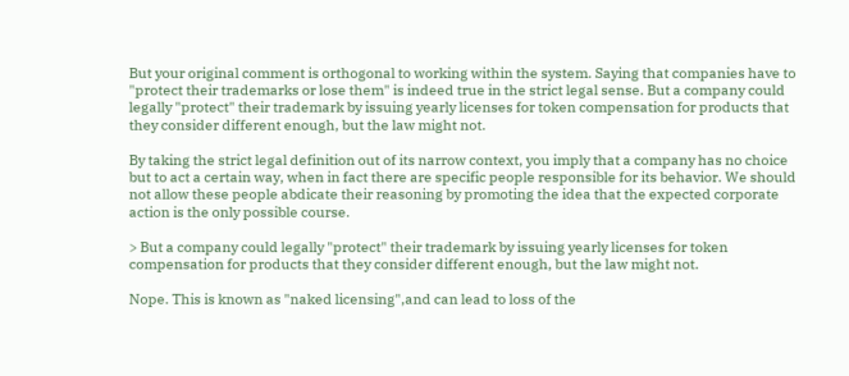But your original comment is orthogonal to working within the system. Saying that companies have to "protect their trademarks or lose them" is indeed true in the strict legal sense. But a company could legally "protect" their trademark by issuing yearly licenses for token compensation for products that they consider different enough, but the law might not.

By taking the strict legal definition out of its narrow context, you imply that a company has no choice but to act a certain way, when in fact there are specific people responsible for its behavior. We should not allow these people abdicate their reasoning by promoting the idea that the expected corporate action is the only possible course.

> But a company could legally "protect" their trademark by issuing yearly licenses for token compensation for products that they consider different enough, but the law might not.

Nope. This is known as "naked licensing",and can lead to loss of the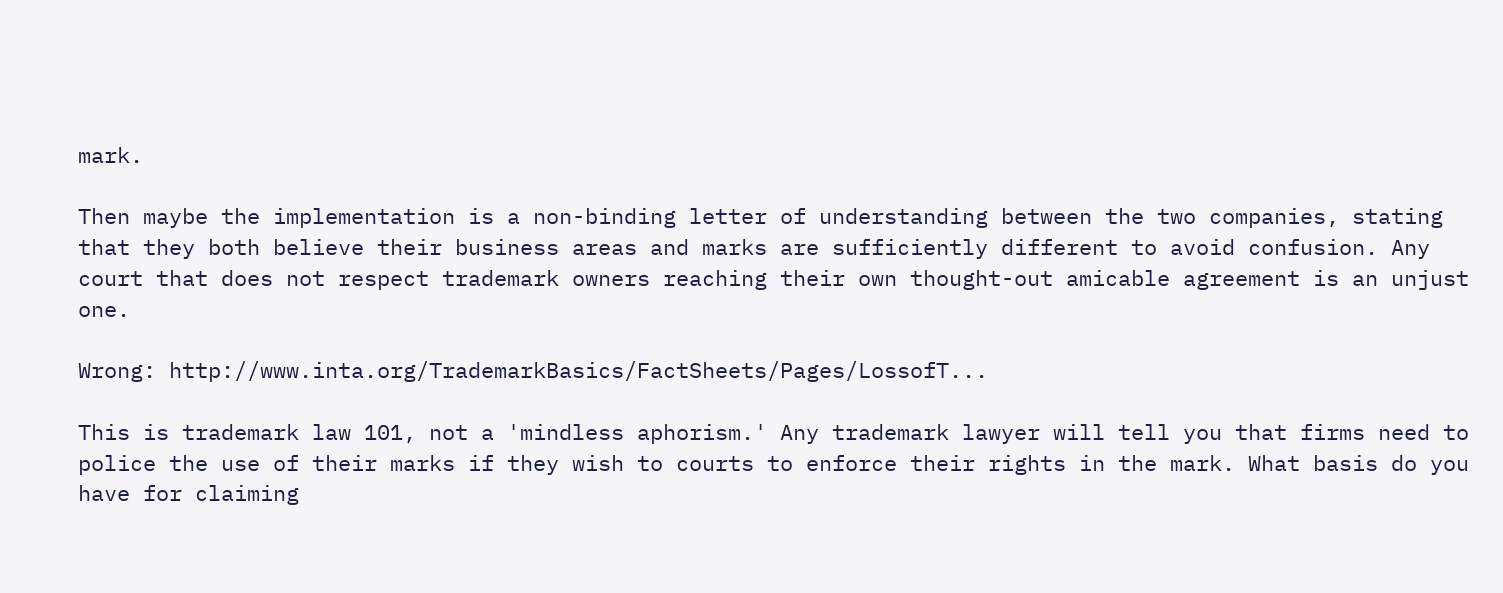mark.

Then maybe the implementation is a non-binding letter of understanding between the two companies, stating that they both believe their business areas and marks are sufficiently different to avoid confusion. Any court that does not respect trademark owners reaching their own thought-out amicable agreement is an unjust one.

Wrong: http://www.inta.org/TrademarkBasics/FactSheets/Pages/LossofT...

This is trademark law 101, not a 'mindless aphorism.' Any trademark lawyer will tell you that firms need to police the use of their marks if they wish to courts to enforce their rights in the mark. What basis do you have for claiming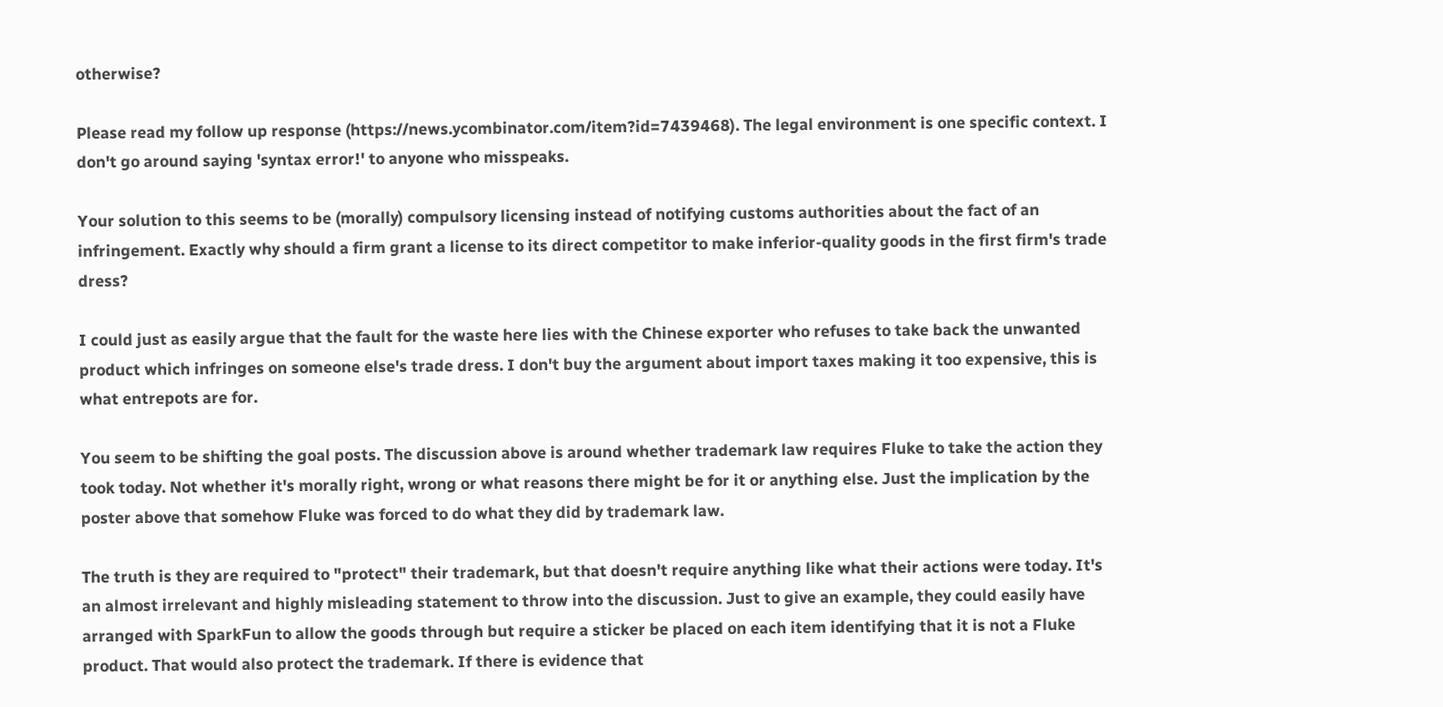otherwise?

Please read my follow up response (https://news.ycombinator.com/item?id=7439468). The legal environment is one specific context. I don't go around saying 'syntax error!' to anyone who misspeaks.

Your solution to this seems to be (morally) compulsory licensing instead of notifying customs authorities about the fact of an infringement. Exactly why should a firm grant a license to its direct competitor to make inferior-quality goods in the first firm's trade dress?

I could just as easily argue that the fault for the waste here lies with the Chinese exporter who refuses to take back the unwanted product which infringes on someone else's trade dress. I don't buy the argument about import taxes making it too expensive, this is what entrepots are for.

You seem to be shifting the goal posts. The discussion above is around whether trademark law requires Fluke to take the action they took today. Not whether it's morally right, wrong or what reasons there might be for it or anything else. Just the implication by the poster above that somehow Fluke was forced to do what they did by trademark law.

The truth is they are required to "protect" their trademark, but that doesn't require anything like what their actions were today. It's an almost irrelevant and highly misleading statement to throw into the discussion. Just to give an example, they could easily have arranged with SparkFun to allow the goods through but require a sticker be placed on each item identifying that it is not a Fluke product. That would also protect the trademark. If there is evidence that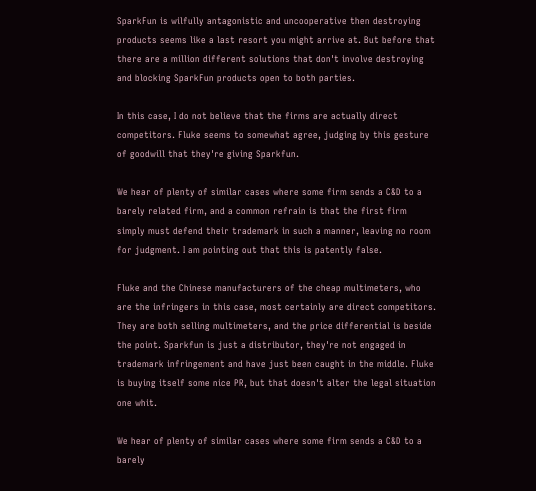SparkFun is wilfully antagonistic and uncooperative then destroying products seems like a last resort you might arrive at. But before that there are a million different solutions that don't involve destroying and blocking SparkFun products open to both parties.

In this case, I do not believe that the firms are actually direct competitors. Fluke seems to somewhat agree, judging by this gesture of goodwill that they're giving Sparkfun.

We hear of plenty of similar cases where some firm sends a C&D to a barely related firm, and a common refrain is that the first firm simply must defend their trademark in such a manner, leaving no room for judgment. I am pointing out that this is patently false.

Fluke and the Chinese manufacturers of the cheap multimeters, who are the infringers in this case, most certainly are direct competitors. They are both selling multimeters, and the price differential is beside the point. Sparkfun is just a distributor, they're not engaged in trademark infringement and have just been caught in the middle. Fluke is buying itself some nice PR, but that doesn't alter the legal situation one whit.

We hear of plenty of similar cases where some firm sends a C&D to a barely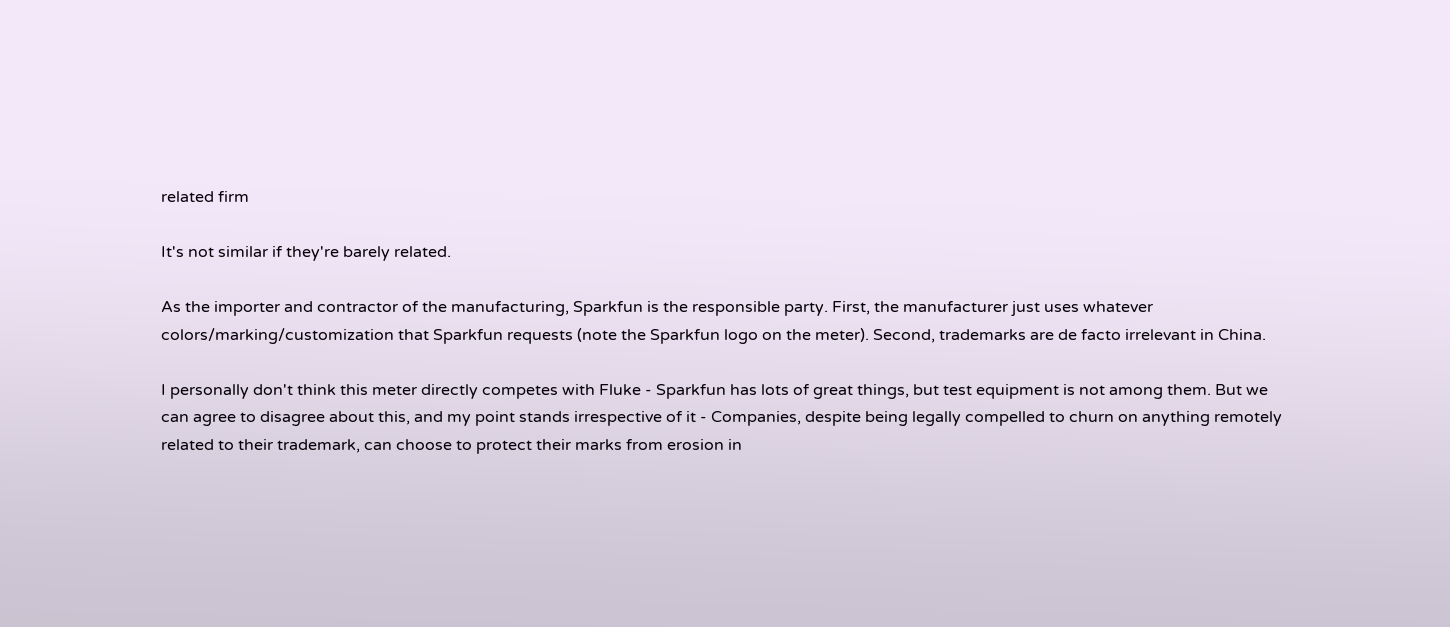related firm

It's not similar if they're barely related.

As the importer and contractor of the manufacturing, Sparkfun is the responsible party. First, the manufacturer just uses whatever colors/marking/customization that Sparkfun requests (note the Sparkfun logo on the meter). Second, trademarks are de facto irrelevant in China.

I personally don't think this meter directly competes with Fluke - Sparkfun has lots of great things, but test equipment is not among them. But we can agree to disagree about this, and my point stands irrespective of it - Companies, despite being legally compelled to churn on anything remotely related to their trademark, can choose to protect their marks from erosion in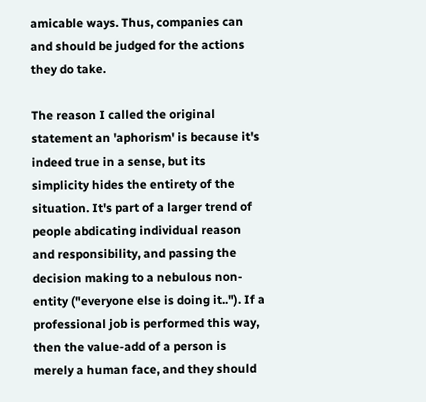amicable ways. Thus, companies can and should be judged for the actions they do take.

The reason I called the original statement an 'aphorism' is because it's indeed true in a sense, but its simplicity hides the entirety of the situation. It's part of a larger trend of people abdicating individual reason and responsibility, and passing the decision making to a nebulous non-entity ("everyone else is doing it.."). If a professional job is performed this way, then the value-add of a person is merely a human face, and they should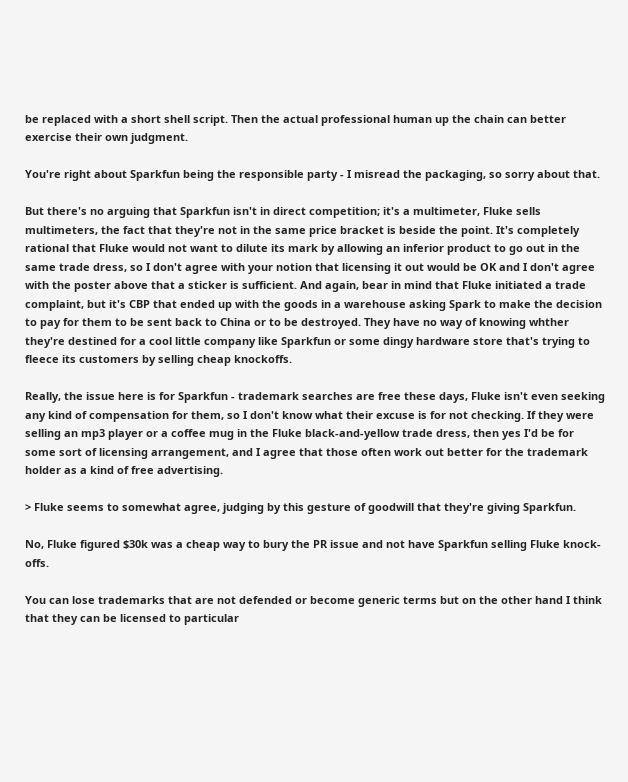be replaced with a short shell script. Then the actual professional human up the chain can better exercise their own judgment.

You're right about Sparkfun being the responsible party - I misread the packaging, so sorry about that.

But there's no arguing that Sparkfun isn't in direct competition; it's a multimeter, Fluke sells multimeters, the fact that they're not in the same price bracket is beside the point. It's completely rational that Fluke would not want to dilute its mark by allowing an inferior product to go out in the same trade dress, so I don't agree with your notion that licensing it out would be OK and I don't agree with the poster above that a sticker is sufficient. And again, bear in mind that Fluke initiated a trade complaint, but it's CBP that ended up with the goods in a warehouse asking Spark to make the decision to pay for them to be sent back to China or to be destroyed. They have no way of knowing whther they're destined for a cool little company like Sparkfun or some dingy hardware store that's trying to fleece its customers by selling cheap knockoffs.

Really, the issue here is for Sparkfun - trademark searches are free these days, Fluke isn't even seeking any kind of compensation for them, so I don't know what their excuse is for not checking. If they were selling an mp3 player or a coffee mug in the Fluke black-and-yellow trade dress, then yes I'd be for some sort of licensing arrangement, and I agree that those often work out better for the trademark holder as a kind of free advertising.

> Fluke seems to somewhat agree, judging by this gesture of goodwill that they're giving Sparkfun.

No, Fluke figured $30k was a cheap way to bury the PR issue and not have Sparkfun selling Fluke knock-offs.

You can lose trademarks that are not defended or become generic terms but on the other hand I think that they can be licensed to particular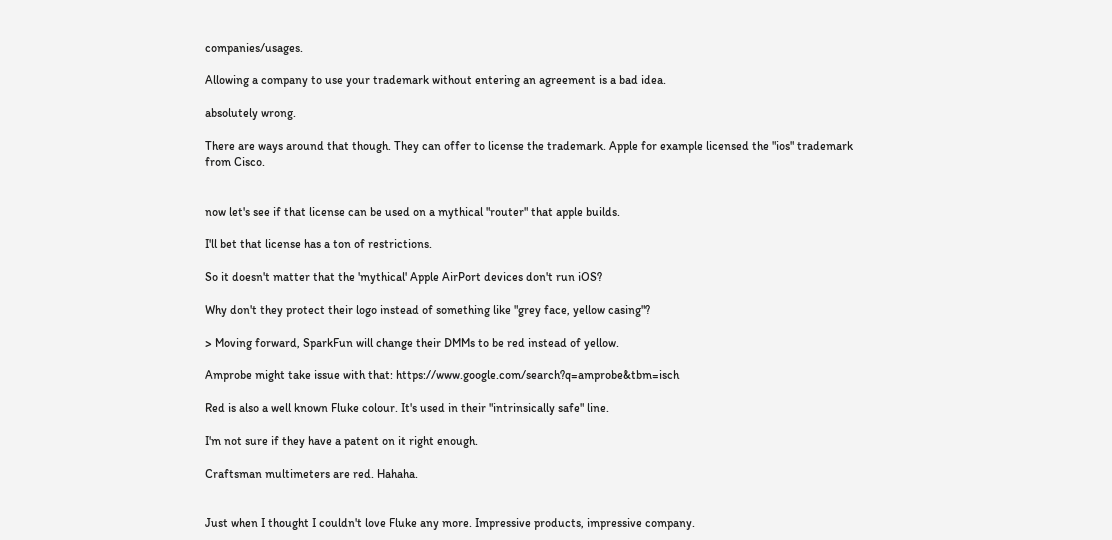companies/usages.

Allowing a company to use your trademark without entering an agreement is a bad idea.

absolutely wrong.

There are ways around that though. They can offer to license the trademark. Apple for example licensed the "ios" trademark from Cisco.


now let's see if that license can be used on a mythical "router" that apple builds.

I'll bet that license has a ton of restrictions.

So it doesn't matter that the 'mythical' Apple AirPort devices don't run iOS?

Why don't they protect their logo instead of something like "grey face, yellow casing"?

> Moving forward, SparkFun will change their DMMs to be red instead of yellow.

Amprobe might take issue with that: https://www.google.com/search?q=amprobe&tbm=isch

Red is also a well known Fluke colour. It's used in their "intrinsically safe" line.

I'm not sure if they have a patent on it right enough.

Craftsman multimeters are red. Hahaha.


Just when I thought I couldn't love Fluke any more. Impressive products, impressive company.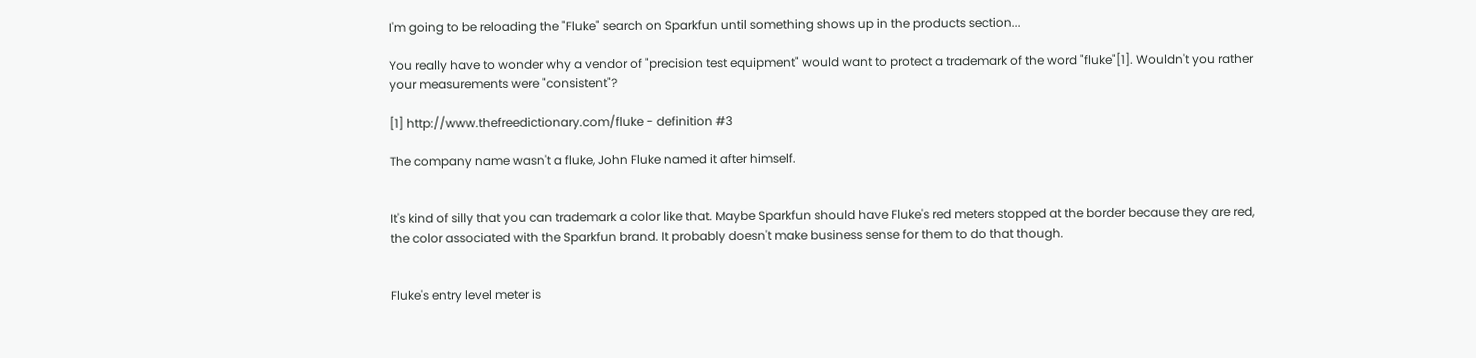I'm going to be reloading the "Fluke" search on Sparkfun until something shows up in the products section...

You really have to wonder why a vendor of "precision test equipment" would want to protect a trademark of the word "fluke"[1]. Wouldn't you rather your measurements were "consistent"?

[1] http://www.thefreedictionary.com/fluke - definition #3

The company name wasn't a fluke, John Fluke named it after himself.


It's kind of silly that you can trademark a color like that. Maybe Sparkfun should have Fluke's red meters stopped at the border because they are red, the color associated with the Sparkfun brand. It probably doesn't make business sense for them to do that though.


Fluke's entry level meter is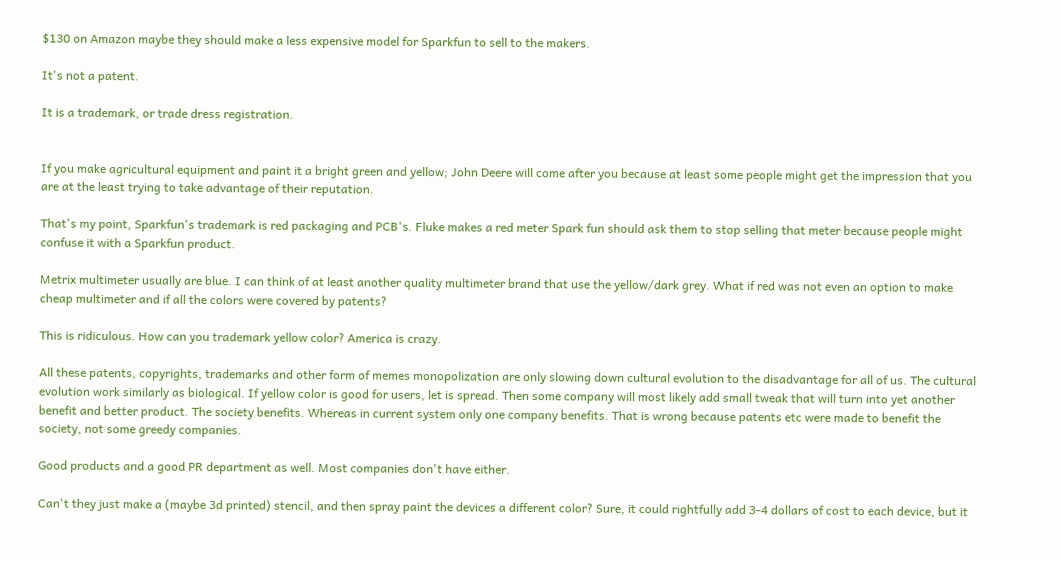$130 on Amazon maybe they should make a less expensive model for Sparkfun to sell to the makers.

It's not a patent.

It is a trademark, or trade dress registration.


If you make agricultural equipment and paint it a bright green and yellow; John Deere will come after you because at least some people might get the impression that you are at the least trying to take advantage of their reputation.

That's my point, Sparkfun's trademark is red packaging and PCB's. Fluke makes a red meter Spark fun should ask them to stop selling that meter because people might confuse it with a Sparkfun product.

Metrix multimeter usually are blue. I can think of at least another quality multimeter brand that use the yellow/dark grey. What if red was not even an option to make cheap multimeter and if all the colors were covered by patents?

This is ridiculous. How can you trademark yellow color? America is crazy.

All these patents, copyrights, trademarks and other form of memes monopolization are only slowing down cultural evolution to the disadvantage for all of us. The cultural evolution work similarly as biological. If yellow color is good for users, let is spread. Then some company will most likely add small tweak that will turn into yet another benefit and better product. The society benefits. Whereas in current system only one company benefits. That is wrong because patents etc were made to benefit the society, not some greedy companies.

Good products and a good PR department as well. Most companies don't have either.

Can't they just make a (maybe 3d printed) stencil, and then spray paint the devices a different color? Sure, it could rightfully add 3-4 dollars of cost to each device, but it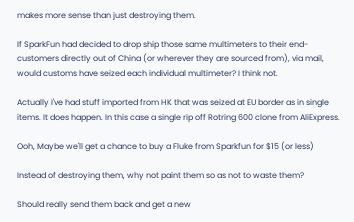makes more sense than just destroying them.

If SparkFun had decided to drop ship those same multimeters to their end-customers directly out of China (or wherever they are sourced from), via mail, would customs have seized each individual multimeter? I think not.

Actually I've had stuff imported from HK that was seized at EU border as in single items. It does happen. In this case a single rip off Rotring 600 clone from AliExpress.

Ooh, Maybe we'll get a chance to buy a Fluke from Sparkfun for $15 (or less)

Instead of destroying them, why not paint them so as not to waste them?

Should really send them back and get a new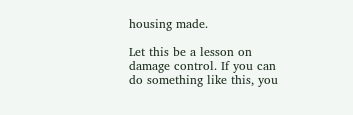housing made.

Let this be a lesson on damage control. If you can do something like this, you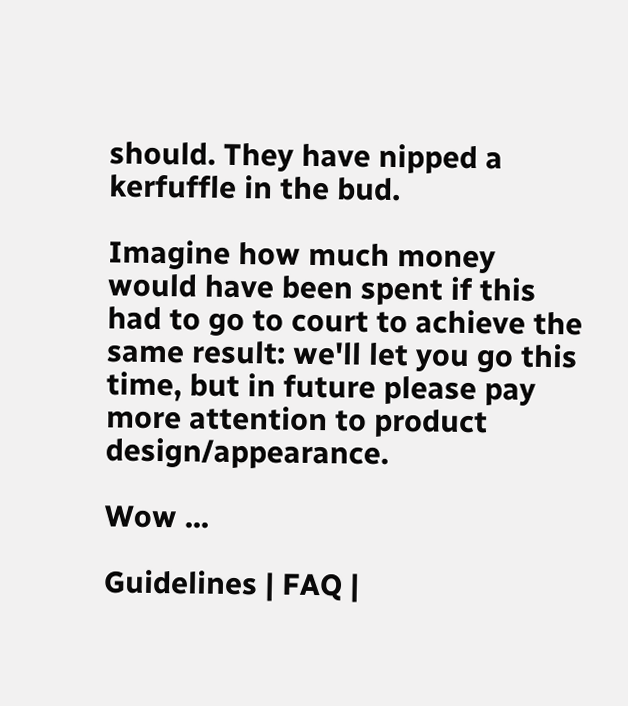should. They have nipped a kerfuffle in the bud.

Imagine how much money would have been spent if this had to go to court to achieve the same result: we'll let you go this time, but in future please pay more attention to product design/appearance.

Wow ...

Guidelines | FAQ |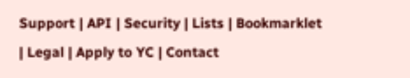Support | API | Security | Lists | Bookmarklet | Legal | Apply to YC | Contact